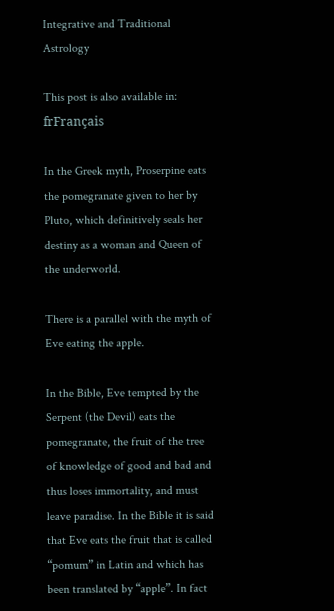Integrative and Traditional Astrology

This post is also available in: frFrançais

In the Greek myth, Proserpine eats the pomegranate given to her by Pluto, which definitively seals her destiny as a woman and Queen of the underworld.

There is a parallel with the myth of Eve eating the apple.

In the Bible, Eve tempted by the Serpent (the Devil) eats the pomegranate, the fruit of the tree of knowledge of good and bad and thus loses immortality, and must leave paradise. In the Bible it is said that Eve eats the fruit that is called “pomum” in Latin and which has been translated by “apple”. In fact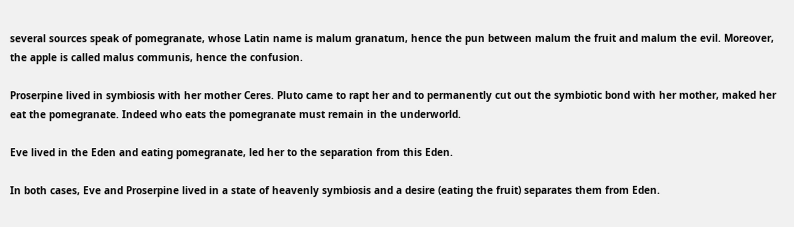several sources speak of pomegranate, whose Latin name is malum granatum, hence the pun between malum the fruit and malum the evil. Moreover, the apple is called malus communis, hence the confusion.

Proserpine lived in symbiosis with her mother Ceres. Pluto came to rapt her and to permanently cut out the symbiotic bond with her mother, maked her eat the pomegranate. Indeed who eats the pomegranate must remain in the underworld.

Eve lived in the Eden and eating pomegranate, led her to the separation from this Eden.

In both cases, Eve and Proserpine lived in a state of heavenly symbiosis and a desire (eating the fruit) separates them from Eden.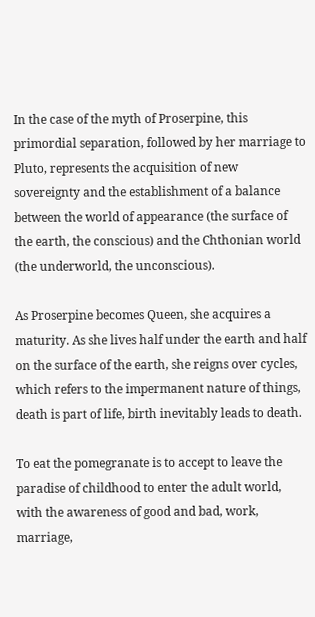In the case of the myth of Proserpine, this primordial separation, followed by her marriage to Pluto, represents the acquisition of new sovereignty and the establishment of a balance between the world of appearance (the surface of the earth, the conscious) and the Chthonian world (the underworld, the unconscious).

As Proserpine becomes Queen, she acquires a maturity. As she lives half under the earth and half on the surface of the earth, she reigns over cycles, which refers to the impermanent nature of things, death is part of life, birth inevitably leads to death.

To eat the pomegranate is to accept to leave the paradise of childhood to enter the adult world, with the awareness of good and bad, work, marriage,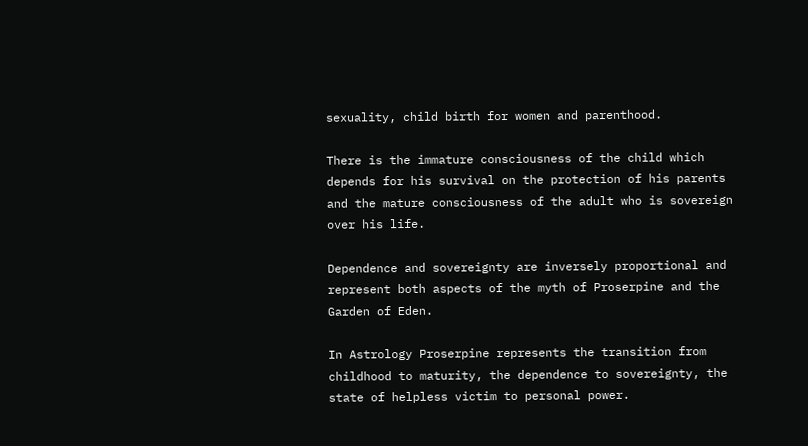sexuality, child birth for women and parenthood.

There is the immature consciousness of the child which depends for his survival on the protection of his parents and the mature consciousness of the adult who is sovereign over his life.

Dependence and sovereignty are inversely proportional and represent both aspects of the myth of Proserpine and the Garden of Eden.

In Astrology Proserpine represents the transition from childhood to maturity, the dependence to sovereignty, the state of helpless victim to personal power.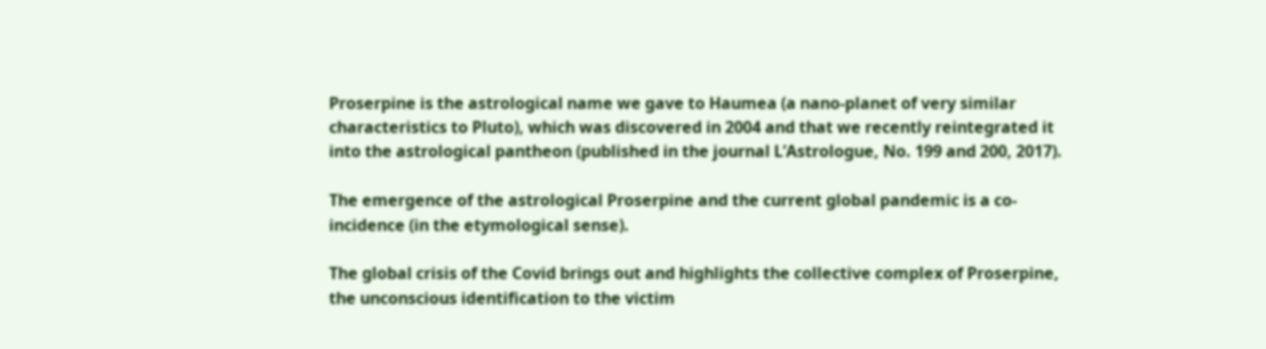Proserpine is the astrological name we gave to Haumea (a nano-planet of very similar characteristics to Pluto), which was discovered in 2004 and that we recently reintegrated it into the astrological pantheon (published in the journal L’Astrologue, No. 199 and 200, 2017).

The emergence of the astrological Proserpine and the current global pandemic is a co-incidence (in the etymological sense).

The global crisis of the Covid brings out and highlights the collective complex of Proserpine, the unconscious identification to the victim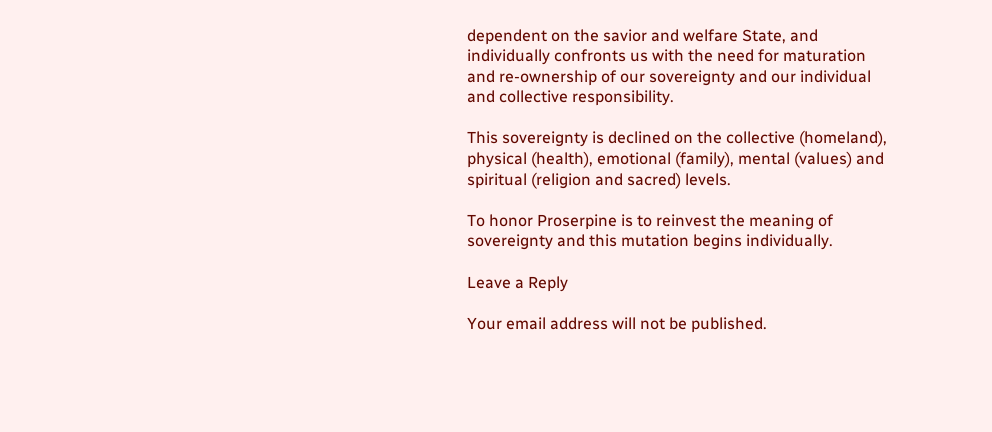dependent on the savior and welfare State, and individually confronts us with the need for maturation and re-ownership of our sovereignty and our individual and collective responsibility.

This sovereignty is declined on the collective (homeland), physical (health), emotional (family), mental (values) and spiritual (religion and sacred) levels.

To honor Proserpine is to reinvest the meaning of sovereignty and this mutation begins individually.

Leave a Reply

Your email address will not be published.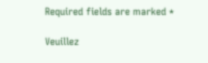Required fields are marked *

Veuillez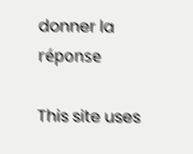donner la réponse

This site uses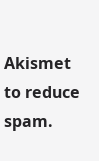Akismet to reduce spam.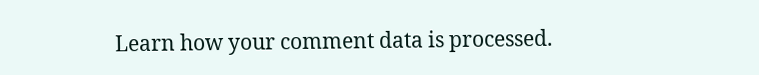Learn how your comment data is processed.